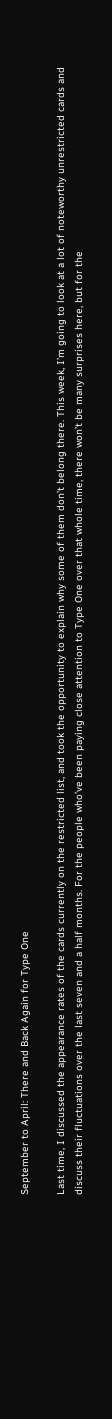September to April: There and Back Again for Type One

Last time, I discussed the appearance rates of the cards currently on the restricted list, and took the opportunity to explain why some of them don’t belong there. This week, I’m going to look at a lot of noteworthy unrestricted cards and discuss their fluctuations over the last seven and a half months. For the people who’ve been paying close attention to Type One over that whole time, there won’t be many surprises here, but for the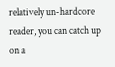relatively un-hardcore reader, you can catch up on a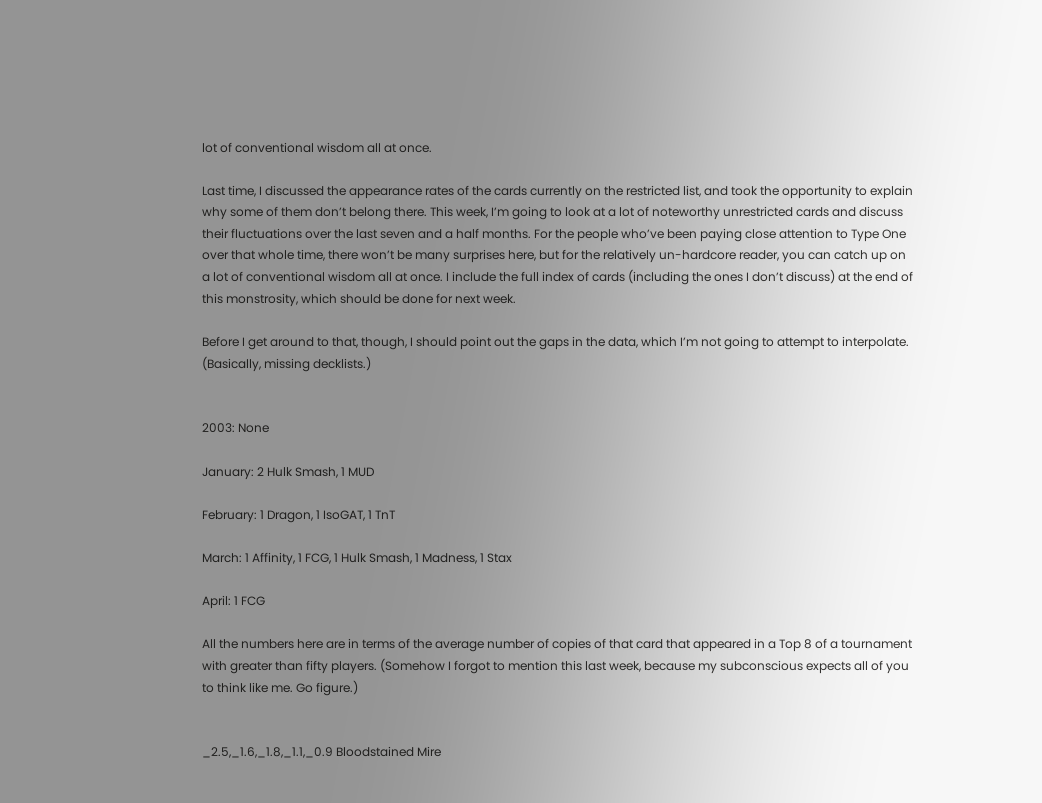lot of conventional wisdom all at once.

Last time, I discussed the appearance rates of the cards currently on the restricted list, and took the opportunity to explain why some of them don’t belong there. This week, I’m going to look at a lot of noteworthy unrestricted cards and discuss their fluctuations over the last seven and a half months. For the people who’ve been paying close attention to Type One over that whole time, there won’t be many surprises here, but for the relatively un-hardcore reader, you can catch up on a lot of conventional wisdom all at once. I include the full index of cards (including the ones I don’t discuss) at the end of this monstrosity, which should be done for next week.

Before I get around to that, though, I should point out the gaps in the data, which I’m not going to attempt to interpolate. (Basically, missing decklists.)


2003: None

January: 2 Hulk Smash, 1 MUD

February: 1 Dragon, 1 IsoGAT, 1 TnT

March: 1 Affinity, 1 FCG, 1 Hulk Smash, 1 Madness, 1 Stax

April: 1 FCG

All the numbers here are in terms of the average number of copies of that card that appeared in a Top 8 of a tournament with greater than fifty players. (Somehow I forgot to mention this last week, because my subconscious expects all of you to think like me. Go figure.)


_2.5,_1.6,_1.8,_1.1,_0.9 Bloodstained Mire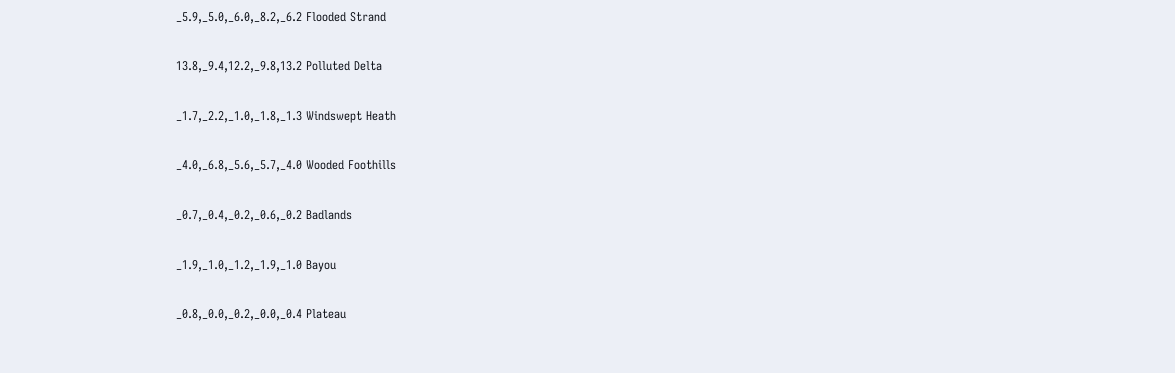_5.9,_5.0,_6.0,_8.2,_6.2 Flooded Strand

13.8,_9.4,12.2,_9.8,13.2 Polluted Delta

_1.7,_2.2,_1.0,_1.8,_1.3 Windswept Heath

_4.0,_6.8,_5.6,_5.7,_4.0 Wooded Foothills

_0.7,_0.4,_0.2,_0.6,_0.2 Badlands

_1.9,_1.0,_1.2,_1.9,_1.0 Bayou

_0.8,_0.0,_0.2,_0.0,_0.4 Plateau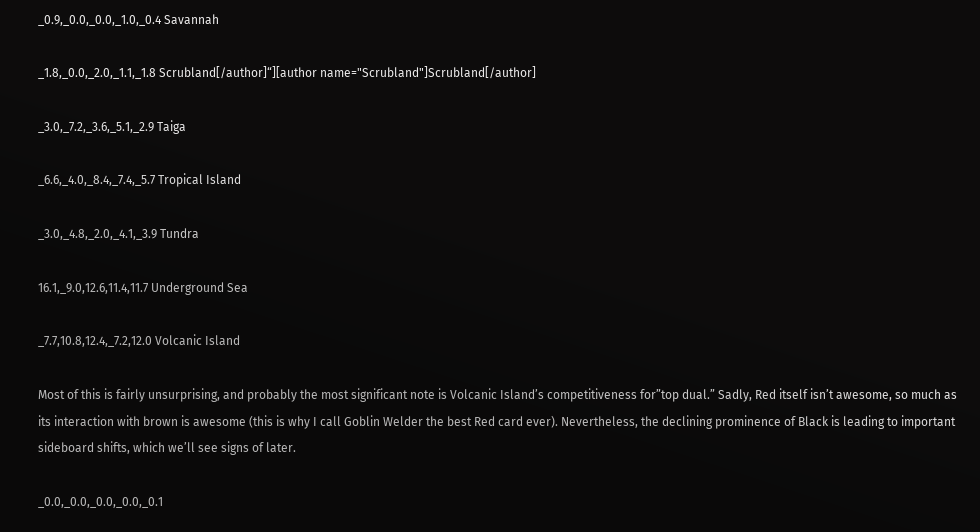_0.9,_0.0,_0.0,_1.0,_0.4 Savannah

_1.8,_0.0,_2.0,_1.1,_1.8 Scrubland[/author]“][author name="Scrubland"]Scrubland[/author]

_3.0,_7.2,_3.6,_5.1,_2.9 Taiga

_6.6,_4.0,_8.4,_7.4,_5.7 Tropical Island

_3.0,_4.8,_2.0,_4.1,_3.9 Tundra

16.1,_9.0,12.6,11.4,11.7 Underground Sea

_7.7,10.8,12.4,_7.2,12.0 Volcanic Island

Most of this is fairly unsurprising, and probably the most significant note is Volcanic Island’s competitiveness for”top dual.” Sadly, Red itself isn’t awesome, so much as its interaction with brown is awesome (this is why I call Goblin Welder the best Red card ever). Nevertheless, the declining prominence of Black is leading to important sideboard shifts, which we’ll see signs of later.

_0.0,_0.0,_0.0,_0.0,_0.1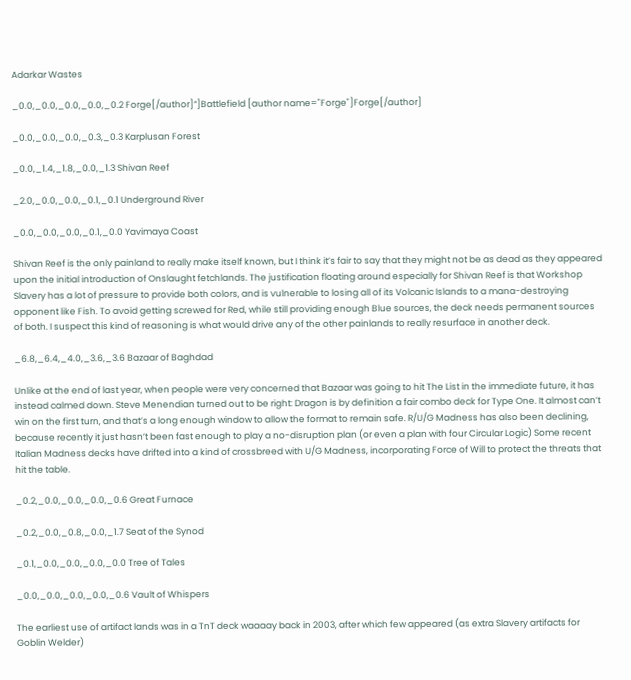Adarkar Wastes

_0.0,_0.0,_0.0,_0.0,_0.2 Forge[/author]“]Battlefield [author name="Forge"]Forge[/author]

_0.0,_0.0,_0.0,_0.3,_0.3 Karplusan Forest

_0.0,_1.4,_1.8,_0.0,_1.3 Shivan Reef

_2.0,_0.0,_0.0,_0.1,_0.1 Underground River

_0.0,_0.0,_0.0,_0.1,_0.0 Yavimaya Coast

Shivan Reef is the only painland to really make itself known, but I think it’s fair to say that they might not be as dead as they appeared upon the initial introduction of Onslaught fetchlands. The justification floating around especially for Shivan Reef is that Workshop Slavery has a lot of pressure to provide both colors, and is vulnerable to losing all of its Volcanic Islands to a mana-destroying opponent like Fish. To avoid getting screwed for Red, while still providing enough Blue sources, the deck needs permanent sources of both. I suspect this kind of reasoning is what would drive any of the other painlands to really resurface in another deck.

_6.8,_6.4,_4.0,_3.6,_3.6 Bazaar of Baghdad

Unlike at the end of last year, when people were very concerned that Bazaar was going to hit The List in the immediate future, it has instead calmed down. Steve Menendian turned out to be right: Dragon is by definition a fair combo deck for Type One. It almost can’t win on the first turn, and that’s a long enough window to allow the format to remain safe. R/U/G Madness has also been declining, because recently it just hasn’t been fast enough to play a no-disruption plan (or even a plan with four Circular Logic) Some recent Italian Madness decks have drifted into a kind of crossbreed with U/G Madness, incorporating Force of Will to protect the threats that hit the table.

_0.2,_0.0,_0.0,_0.0,_0.6 Great Furnace

_0.2,_0.0,_0.8,_0.0,_1.7 Seat of the Synod

_0.1,_0.0,_0.0,_0.0,_0.0 Tree of Tales

_0.0,_0.0,_0.0,_0.0,_0.6 Vault of Whispers

The earliest use of artifact lands was in a TnT deck waaaay back in 2003, after which few appeared (as extra Slavery artifacts for Goblin Welder)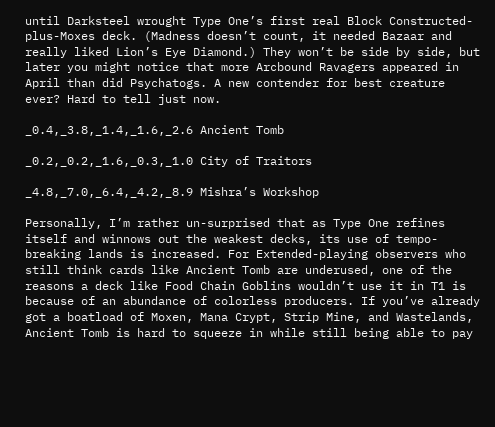until Darksteel wrought Type One’s first real Block Constructed-plus-Moxes deck. (Madness doesn’t count, it needed Bazaar and really liked Lion’s Eye Diamond.) They won’t be side by side, but later you might notice that more Arcbound Ravagers appeared in April than did Psychatogs. A new contender for best creature ever? Hard to tell just now.

_0.4,_3.8,_1.4,_1.6,_2.6 Ancient Tomb

_0.2,_0.2,_1.6,_0.3,_1.0 City of Traitors

_4.8,_7.0,_6.4,_4.2,_8.9 Mishra’s Workshop

Personally, I’m rather un-surprised that as Type One refines itself and winnows out the weakest decks, its use of tempo-breaking lands is increased. For Extended-playing observers who still think cards like Ancient Tomb are underused, one of the reasons a deck like Food Chain Goblins wouldn’t use it in T1 is because of an abundance of colorless producers. If you’ve already got a boatload of Moxen, Mana Crypt, Strip Mine, and Wastelands, Ancient Tomb is hard to squeeze in while still being able to pay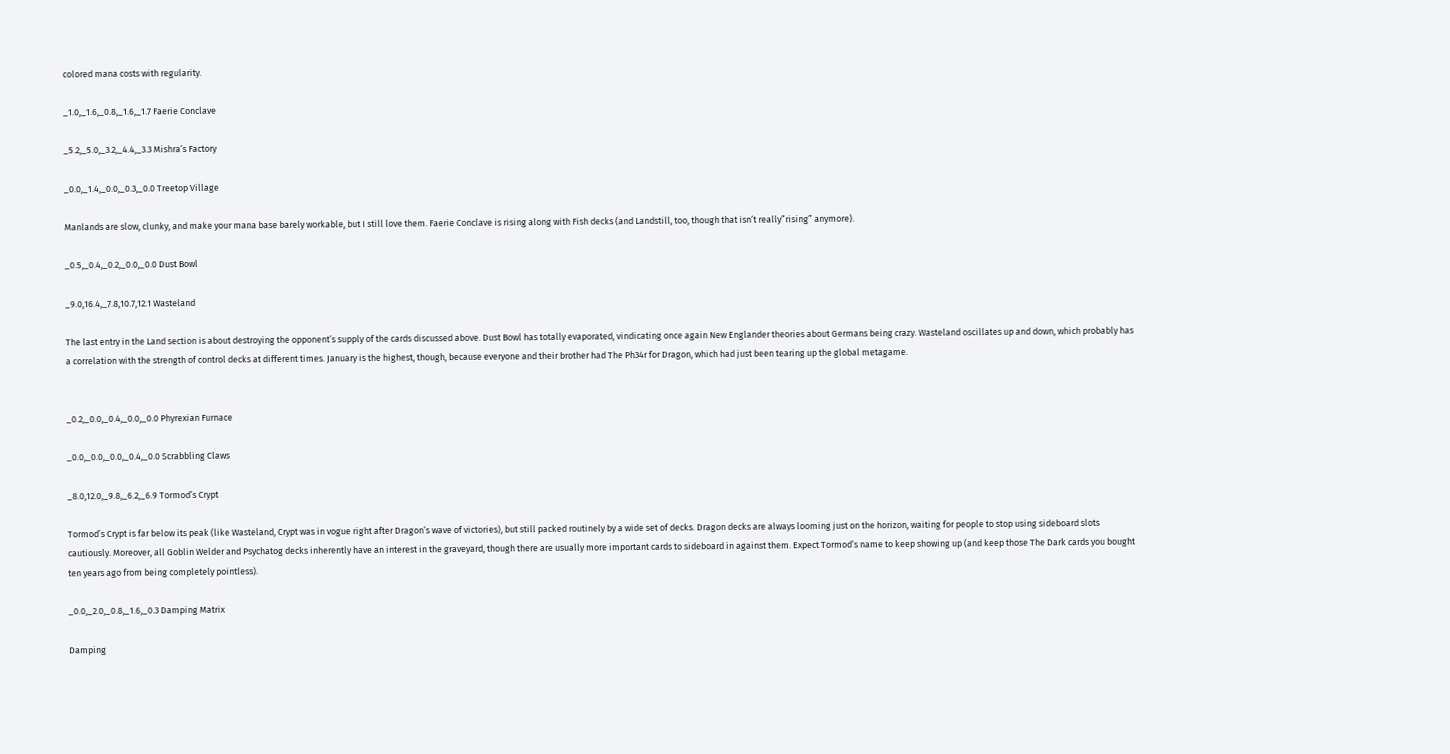colored mana costs with regularity.

_1.0,_1.6,_0.8,_1.6,_1.7 Faerie Conclave

_5.2,_5.0,_3.2,_4.4,_3.3 Mishra’s Factory

_0.0,_1.4,_0.0,_0.3,_0.0 Treetop Village

Manlands are slow, clunky, and make your mana base barely workable, but I still love them. Faerie Conclave is rising along with Fish decks (and Landstill, too, though that isn’t really”rising” anymore).

_0.5,_0.4,_0.2,_0.0,_0.0 Dust Bowl

_9.0,16.4,_7.8,10.7,12.1 Wasteland

The last entry in the Land section is about destroying the opponent’s supply of the cards discussed above. Dust Bowl has totally evaporated, vindicating once again New Englander theories about Germans being crazy. Wasteland oscillates up and down, which probably has a correlation with the strength of control decks at different times. January is the highest, though, because everyone and their brother had The Ph34r for Dragon, which had just been tearing up the global metagame.


_0.2,_0.0,_0.4,_0.0,_0.0 Phyrexian Furnace

_0.0,_0.0,_0.0,_0.4,_0.0 Scrabbling Claws

_8.0,12.0,_9.8,_6.2,_6.9 Tormod’s Crypt

Tormod’s Crypt is far below its peak (like Wasteland, Crypt was in vogue right after Dragon’s wave of victories), but still packed routinely by a wide set of decks. Dragon decks are always looming just on the horizon, waiting for people to stop using sideboard slots cautiously. Moreover, all Goblin Welder and Psychatog decks inherently have an interest in the graveyard, though there are usually more important cards to sideboard in against them. Expect Tormod’s name to keep showing up (and keep those The Dark cards you bought ten years ago from being completely pointless).

_0.0,_2.0,_0.8,_1.6,_0.3 Damping Matrix

Damping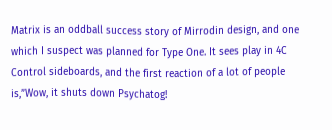Matrix is an oddball success story of Mirrodin design, and one which I suspect was planned for Type One. It sees play in 4C Control sideboards, and the first reaction of a lot of people is,”Wow, it shuts down Psychatog!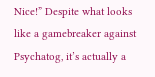Nice!” Despite what looks like a gamebreaker against Psychatog, it’s actually a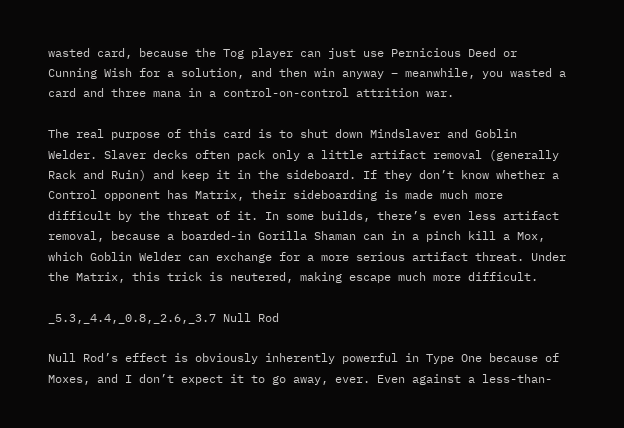wasted card, because the Tog player can just use Pernicious Deed or Cunning Wish for a solution, and then win anyway – meanwhile, you wasted a card and three mana in a control-on-control attrition war.

The real purpose of this card is to shut down Mindslaver and Goblin Welder. Slaver decks often pack only a little artifact removal (generally Rack and Ruin) and keep it in the sideboard. If they don’t know whether a Control opponent has Matrix, their sideboarding is made much more difficult by the threat of it. In some builds, there’s even less artifact removal, because a boarded-in Gorilla Shaman can in a pinch kill a Mox, which Goblin Welder can exchange for a more serious artifact threat. Under the Matrix, this trick is neutered, making escape much more difficult.

_5.3,_4.4,_0.8,_2.6,_3.7 Null Rod

Null Rod’s effect is obviously inherently powerful in Type One because of Moxes, and I don’t expect it to go away, ever. Even against a less-than-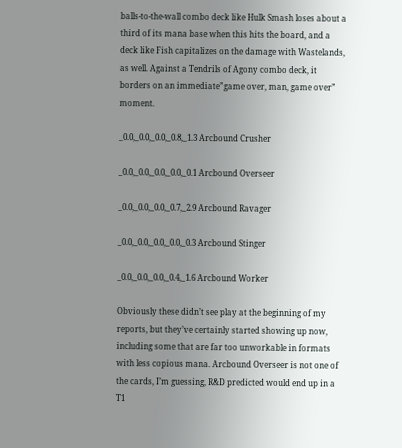balls-to-the-wall combo deck like Hulk Smash loses about a third of its mana base when this hits the board, and a deck like Fish capitalizes on the damage with Wastelands, as well. Against a Tendrils of Agony combo deck, it borders on an immediate”game over, man, game over” moment.

_0.0,_0.0,_0.0,_0.8,_1.3 Arcbound Crusher

_0.0,_0.0,_0.0,_0.0,_0.1 Arcbound Overseer

_0.0,_0.0,_0.0,_0.7,_2.9 Arcbound Ravager

_0.0,_0.0,_0.0,_0.0,_0.3 Arcbound Stinger

_0.0,_0.0,_0.0,_0.4,_1.6 Arcbound Worker

Obviously these didn’t see play at the beginning of my reports, but they’ve certainly started showing up now, including some that are far too unworkable in formats with less copious mana. Arcbound Overseer is not one of the cards, I’m guessing, R&D predicted would end up in a T1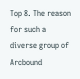Top 8. The reason for such a diverse group of Arcbound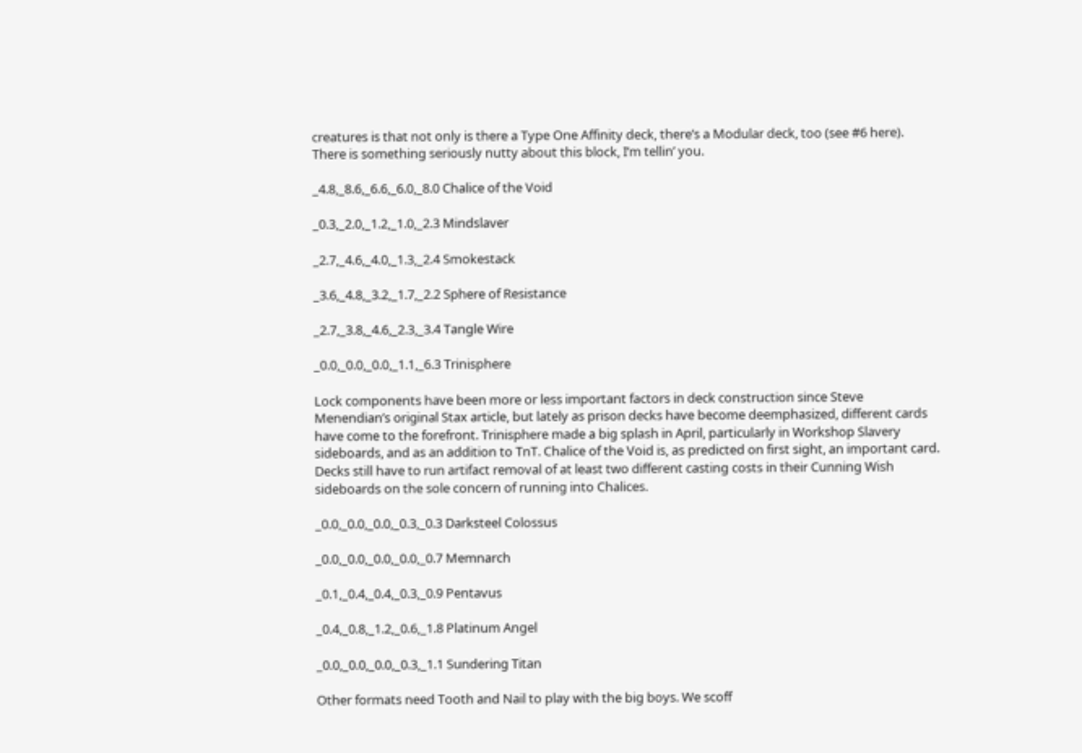creatures is that not only is there a Type One Affinity deck, there’s a Modular deck, too (see #6 here). There is something seriously nutty about this block, I’m tellin’ you.

_4.8,_8.6,_6.6,_6.0,_8.0 Chalice of the Void

_0.3,_2.0,_1.2,_1.0,_2.3 Mindslaver

_2.7,_4.6,_4.0,_1.3,_2.4 Smokestack

_3.6,_4.8,_3.2,_1.7,_2.2 Sphere of Resistance

_2.7,_3.8,_4.6,_2.3,_3.4 Tangle Wire

_0.0,_0.0,_0.0,_1.1,_6.3 Trinisphere

Lock components have been more or less important factors in deck construction since Steve Menendian’s original Stax article, but lately as prison decks have become deemphasized, different cards have come to the forefront. Trinisphere made a big splash in April, particularly in Workshop Slavery sideboards, and as an addition to TnT. Chalice of the Void is, as predicted on first sight, an important card. Decks still have to run artifact removal of at least two different casting costs in their Cunning Wish sideboards on the sole concern of running into Chalices.

_0.0,_0.0,_0.0,_0.3,_0.3 Darksteel Colossus

_0.0,_0.0,_0.0,_0.0,_0.7 Memnarch

_0.1,_0.4,_0.4,_0.3,_0.9 Pentavus

_0.4,_0.8,_1.2,_0.6,_1.8 Platinum Angel

_0.0,_0.0,_0.0,_0.3,_1.1 Sundering Titan

Other formats need Tooth and Nail to play with the big boys. We scoff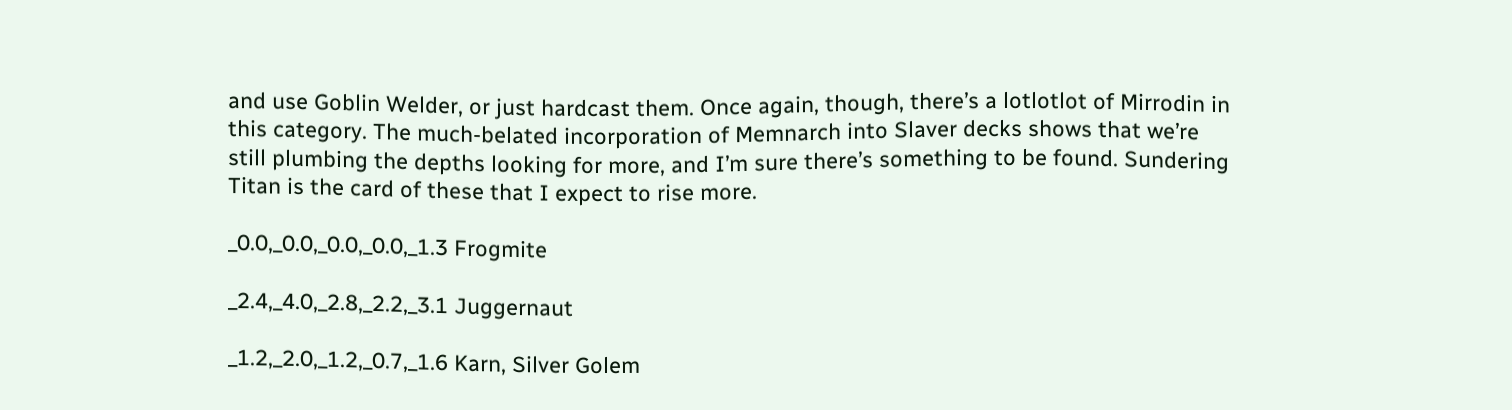and use Goblin Welder, or just hardcast them. Once again, though, there’s a lotlotlot of Mirrodin in this category. The much-belated incorporation of Memnarch into Slaver decks shows that we’re still plumbing the depths looking for more, and I’m sure there’s something to be found. Sundering Titan is the card of these that I expect to rise more.

_0.0,_0.0,_0.0,_0.0,_1.3 Frogmite

_2.4,_4.0,_2.8,_2.2,_3.1 Juggernaut

_1.2,_2.0,_1.2,_0.7,_1.6 Karn, Silver Golem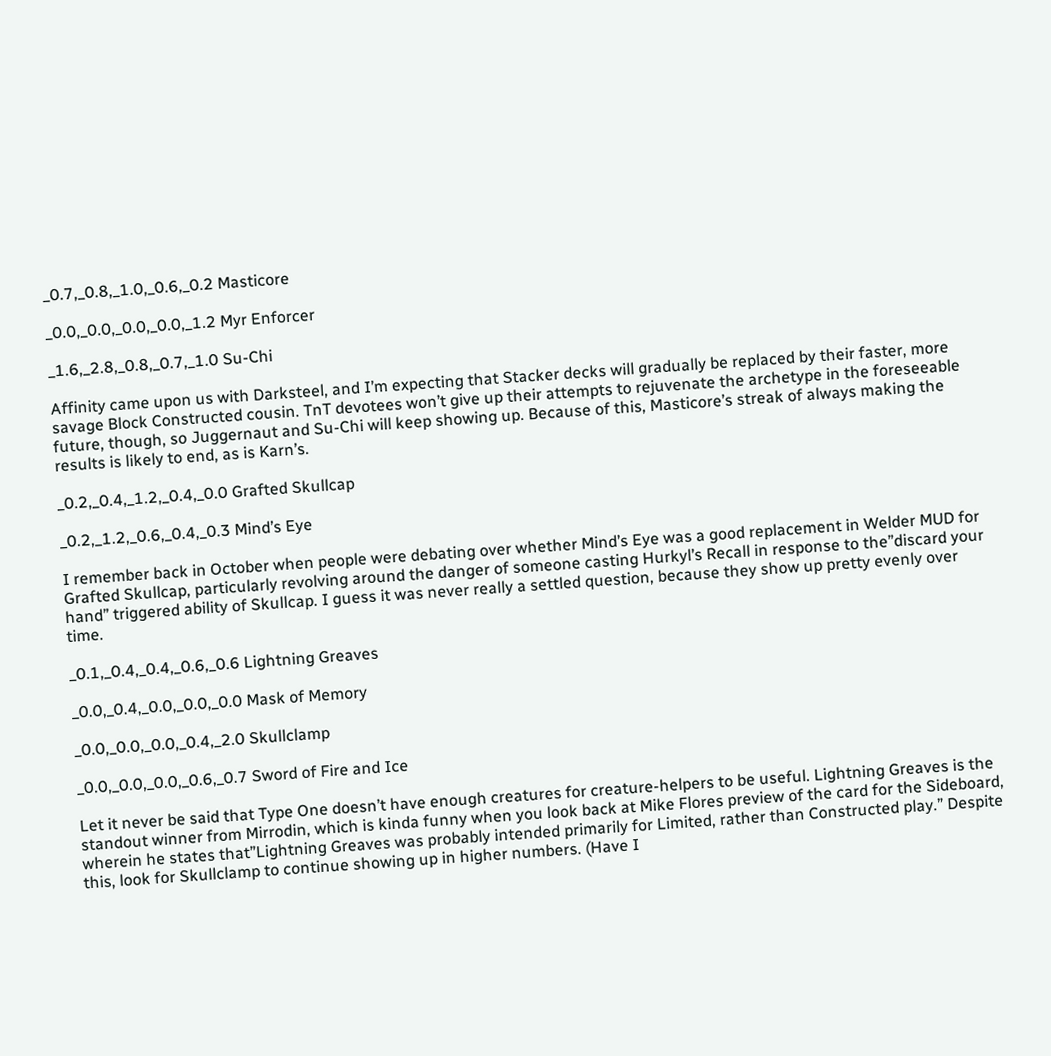_0.7,_0.8,_1.0,_0.6,_0.2 Masticore

_0.0,_0.0,_0.0,_0.0,_1.2 Myr Enforcer

_1.6,_2.8,_0.8,_0.7,_1.0 Su-Chi

Affinity came upon us with Darksteel, and I’m expecting that Stacker decks will gradually be replaced by their faster, more savage Block Constructed cousin. TnT devotees won’t give up their attempts to rejuvenate the archetype in the foreseeable future, though, so Juggernaut and Su-Chi will keep showing up. Because of this, Masticore’s streak of always making the results is likely to end, as is Karn’s.

_0.2,_0.4,_1.2,_0.4,_0.0 Grafted Skullcap

_0.2,_1.2,_0.6,_0.4,_0.3 Mind’s Eye

I remember back in October when people were debating over whether Mind’s Eye was a good replacement in Welder MUD for Grafted Skullcap, particularly revolving around the danger of someone casting Hurkyl’s Recall in response to the”discard your hand” triggered ability of Skullcap. I guess it was never really a settled question, because they show up pretty evenly over time.

_0.1,_0.4,_0.4,_0.6,_0.6 Lightning Greaves

_0.0,_0.4,_0.0,_0.0,_0.0 Mask of Memory

_0.0,_0.0,_0.0,_0.4,_2.0 Skullclamp

_0.0,_0.0,_0.0,_0.6,_0.7 Sword of Fire and Ice

Let it never be said that Type One doesn’t have enough creatures for creature-helpers to be useful. Lightning Greaves is the standout winner from Mirrodin, which is kinda funny when you look back at Mike Flores preview of the card for the Sideboard, wherein he states that”Lightning Greaves was probably intended primarily for Limited, rather than Constructed play.” Despite this, look for Skullclamp to continue showing up in higher numbers. (Have I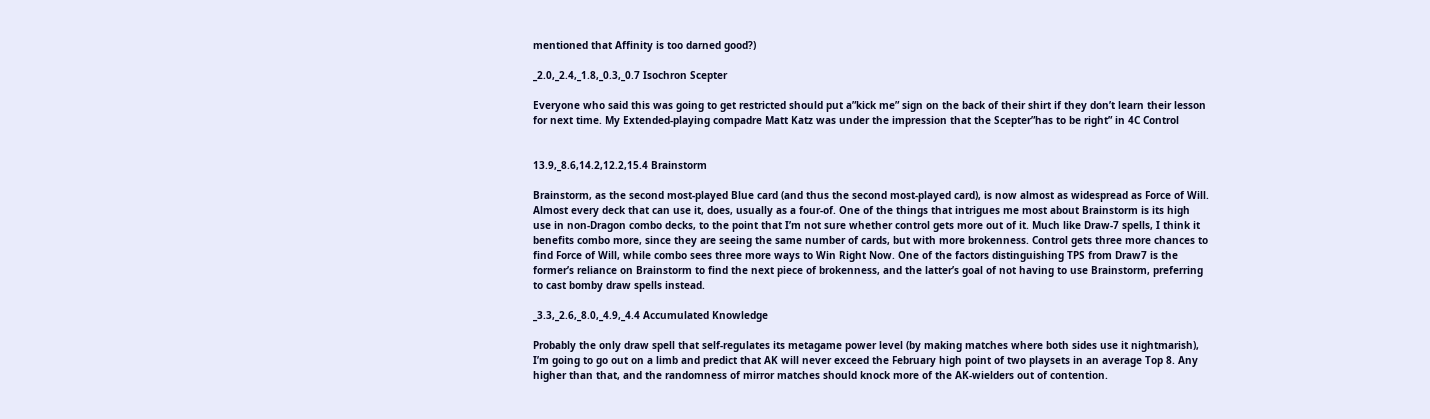mentioned that Affinity is too darned good?)

_2.0,_2.4,_1.8,_0.3,_0.7 Isochron Scepter

Everyone who said this was going to get restricted should put a”kick me” sign on the back of their shirt if they don’t learn their lesson for next time. My Extended-playing compadre Matt Katz was under the impression that the Scepter”has to be right” in 4C Control


13.9,_8.6,14.2,12.2,15.4 Brainstorm

Brainstorm, as the second most-played Blue card (and thus the second most-played card), is now almost as widespread as Force of Will. Almost every deck that can use it, does, usually as a four-of. One of the things that intrigues me most about Brainstorm is its high use in non-Dragon combo decks, to the point that I’m not sure whether control gets more out of it. Much like Draw-7 spells, I think it benefits combo more, since they are seeing the same number of cards, but with more brokenness. Control gets three more chances to find Force of Will, while combo sees three more ways to Win Right Now. One of the factors distinguishing TPS from Draw7 is the former’s reliance on Brainstorm to find the next piece of brokenness, and the latter’s goal of not having to use Brainstorm, preferring to cast bomby draw spells instead.

_3.3,_2.6,_8.0,_4.9,_4.4 Accumulated Knowledge

Probably the only draw spell that self-regulates its metagame power level (by making matches where both sides use it nightmarish), I’m going to go out on a limb and predict that AK will never exceed the February high point of two playsets in an average Top 8. Any higher than that, and the randomness of mirror matches should knock more of the AK-wielders out of contention.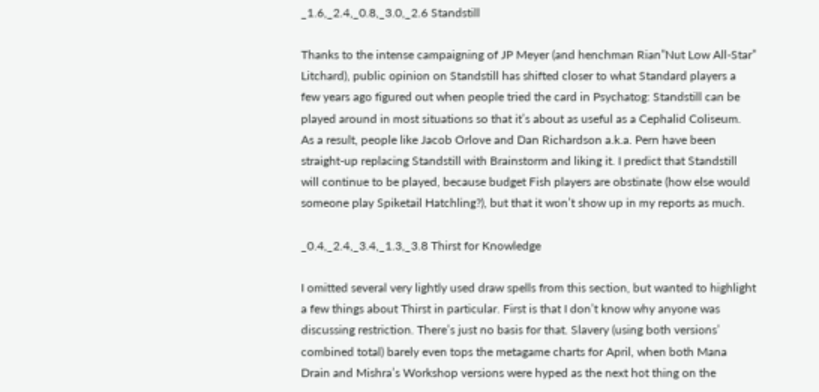_1.6,_2.4,_0.8,_3.0,_2.6 Standstill

Thanks to the intense campaigning of JP Meyer (and henchman Rian”Nut Low All-Star” Litchard), public opinion on Standstill has shifted closer to what Standard players a few years ago figured out when people tried the card in Psychatog: Standstill can be played around in most situations so that it’s about as useful as a Cephalid Coliseum. As a result, people like Jacob Orlove and Dan Richardson a.k.a. Pern have been straight-up replacing Standstill with Brainstorm and liking it. I predict that Standstill will continue to be played, because budget Fish players are obstinate (how else would someone play Spiketail Hatchling?), but that it won’t show up in my reports as much.

_0.4,_2.4,_3.4,_1.3,_3.8 Thirst for Knowledge

I omitted several very lightly used draw spells from this section, but wanted to highlight a few things about Thirst in particular. First is that I don’t know why anyone was discussing restriction. There’s just no basis for that. Slavery (using both versions’ combined total) barely even tops the metagame charts for April, when both Mana Drain and Mishra’s Workshop versions were hyped as the next hot thing on the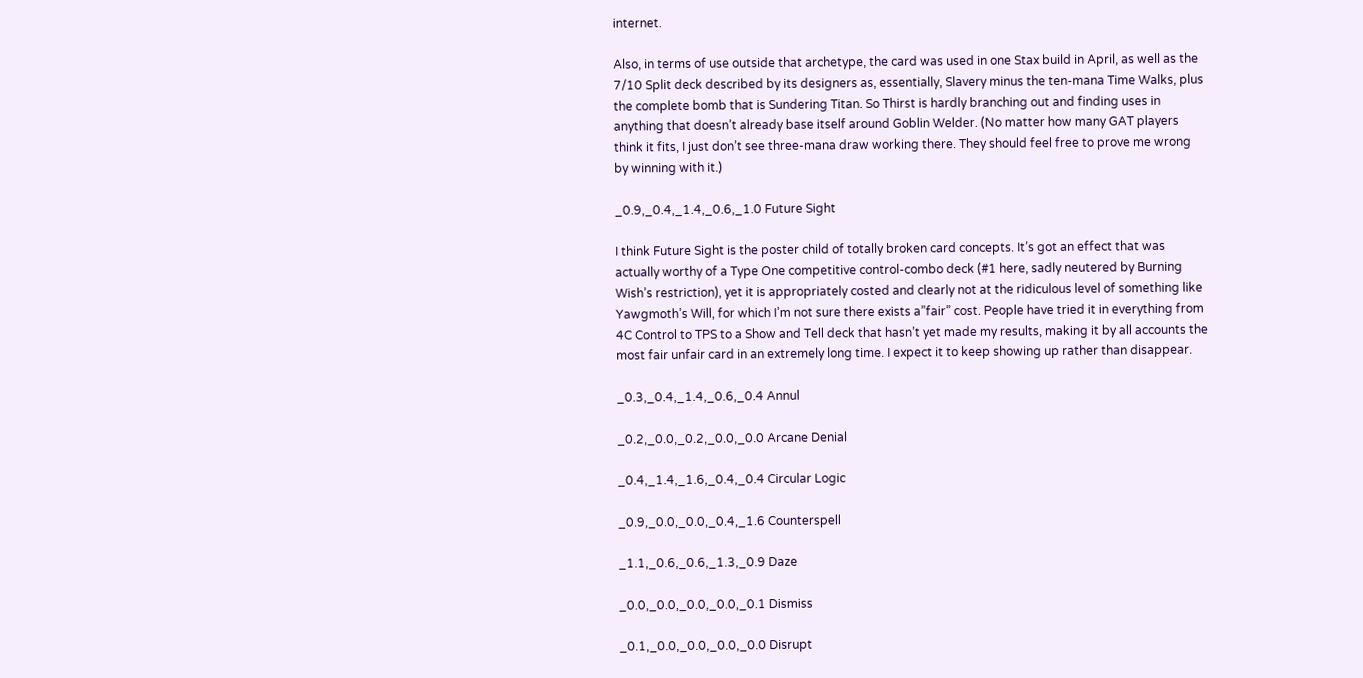internet.

Also, in terms of use outside that archetype, the card was used in one Stax build in April, as well as the 7/10 Split deck described by its designers as, essentially, Slavery minus the ten-mana Time Walks, plus the complete bomb that is Sundering Titan. So Thirst is hardly branching out and finding uses in anything that doesn’t already base itself around Goblin Welder. (No matter how many GAT players think it fits, I just don’t see three-mana draw working there. They should feel free to prove me wrong by winning with it.)

_0.9,_0.4,_1.4,_0.6,_1.0 Future Sight

I think Future Sight is the poster child of totally broken card concepts. It’s got an effect that was actually worthy of a Type One competitive control-combo deck (#1 here, sadly neutered by Burning Wish’s restriction), yet it is appropriately costed and clearly not at the ridiculous level of something like Yawgmoth’s Will, for which I’m not sure there exists a”fair” cost. People have tried it in everything from 4C Control to TPS to a Show and Tell deck that hasn’t yet made my results, making it by all accounts the most fair unfair card in an extremely long time. I expect it to keep showing up rather than disappear.

_0.3,_0.4,_1.4,_0.6,_0.4 Annul

_0.2,_0.0,_0.2,_0.0,_0.0 Arcane Denial

_0.4,_1.4,_1.6,_0.4,_0.4 Circular Logic

_0.9,_0.0,_0.0,_0.4,_1.6 Counterspell

_1.1,_0.6,_0.6,_1.3,_0.9 Daze

_0.0,_0.0,_0.0,_0.0,_0.1 Dismiss

_0.1,_0.0,_0.0,_0.0,_0.0 Disrupt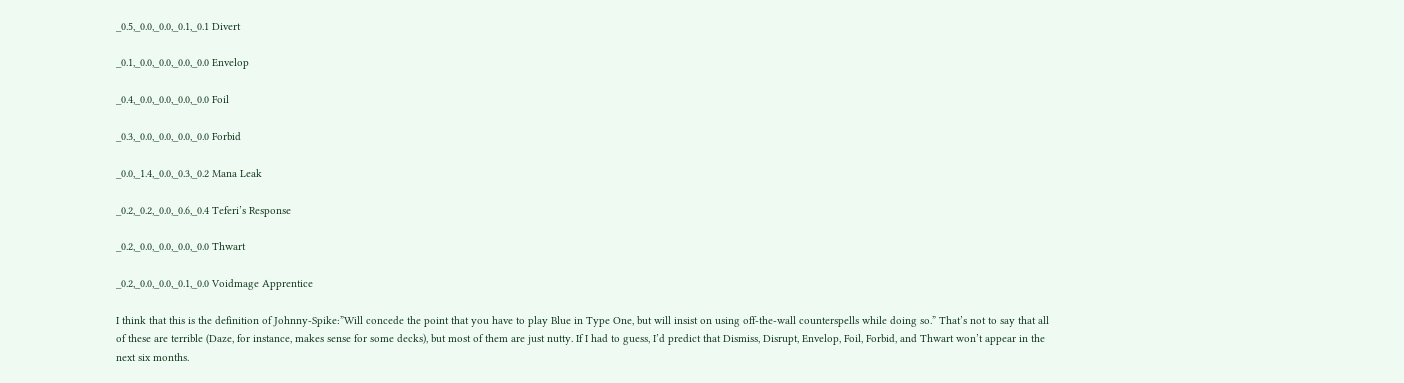_0.5,_0.0,_0.0,_0.1,_0.1 Divert

_0.1,_0.0,_0.0,_0.0,_0.0 Envelop

_0.4,_0.0,_0.0,_0.0,_0.0 Foil

_0.3,_0.0,_0.0,_0.0,_0.0 Forbid

_0.0,_1.4,_0.0,_0.3,_0.2 Mana Leak

_0.2,_0.2,_0.0,_0.6,_0.4 Teferi’s Response

_0.2,_0.0,_0.0,_0.0,_0.0 Thwart

_0.2,_0.0,_0.0,_0.1,_0.0 Voidmage Apprentice

I think that this is the definition of Johnny-Spike:”Will concede the point that you have to play Blue in Type One, but will insist on using off-the-wall counterspells while doing so.” That’s not to say that all of these are terrible (Daze, for instance, makes sense for some decks), but most of them are just nutty. If I had to guess, I’d predict that Dismiss, Disrupt, Envelop, Foil, Forbid, and Thwart won’t appear in the next six months.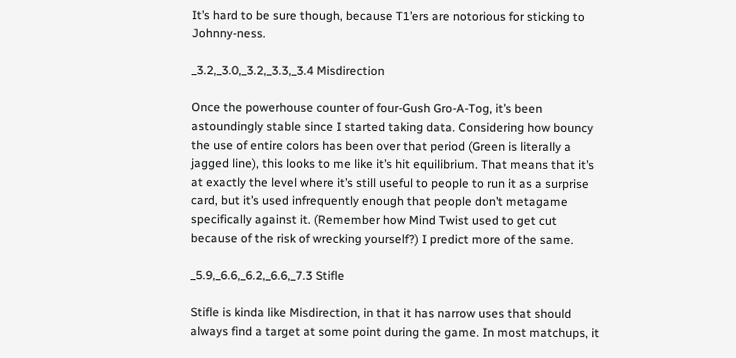It’s hard to be sure though, because T1’ers are notorious for sticking to Johnny-ness.

_3.2,_3.0,_3.2,_3.3,_3.4 Misdirection

Once the powerhouse counter of four-Gush Gro-A-Tog, it’s been astoundingly stable since I started taking data. Considering how bouncy the use of entire colors has been over that period (Green is literally a jagged line), this looks to me like it’s hit equilibrium. That means that it’s at exactly the level where it’s still useful to people to run it as a surprise card, but it’s used infrequently enough that people don’t metagame specifically against it. (Remember how Mind Twist used to get cut because of the risk of wrecking yourself?) I predict more of the same.

_5.9,_6.6,_6.2,_6.6,_7.3 Stifle

Stifle is kinda like Misdirection, in that it has narrow uses that should always find a target at some point during the game. In most matchups, it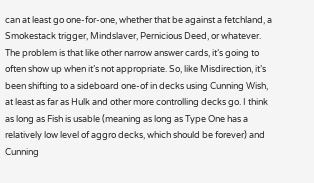can at least go one-for-one, whether that be against a fetchland, a Smokestack trigger, Mindslaver, Pernicious Deed, or whatever. The problem is that like other narrow answer cards, it’s going to often show up when it’s not appropriate. So, like Misdirection, it’s been shifting to a sideboard one-of in decks using Cunning Wish, at least as far as Hulk and other more controlling decks go. I think as long as Fish is usable (meaning as long as Type One has a relatively low level of aggro decks, which should be forever) and Cunning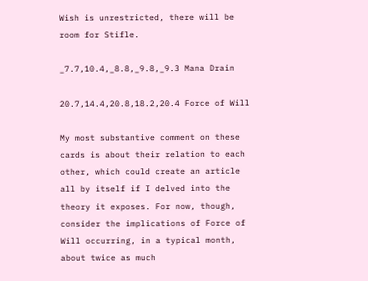Wish is unrestricted, there will be room for Stifle.

_7.7,10.4,_8.8,_9.8,_9.3 Mana Drain

20.7,14.4,20.8,18.2,20.4 Force of Will

My most substantive comment on these cards is about their relation to each other, which could create an article all by itself if I delved into the theory it exposes. For now, though, consider the implications of Force of Will occurring, in a typical month, about twice as much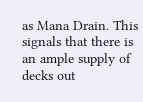as Mana Drain. This signals that there is an ample supply of decks out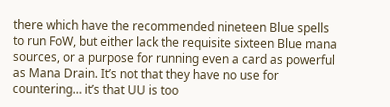there which have the recommended nineteen Blue spells to run FoW, but either lack the requisite sixteen Blue mana sources, or a purpose for running even a card as powerful as Mana Drain. It’s not that they have no use for countering… it’s that UU is too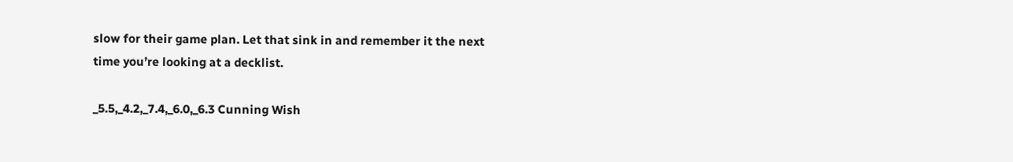slow for their game plan. Let that sink in and remember it the next time you’re looking at a decklist.

_5.5,_4.2,_7.4,_6.0,_6.3 Cunning Wish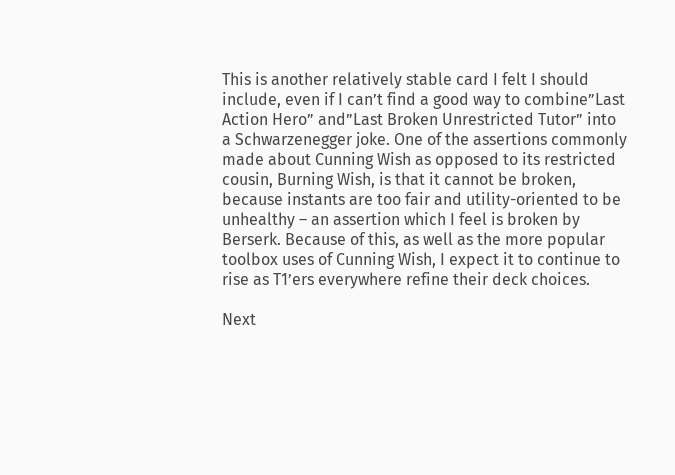This is another relatively stable card I felt I should include, even if I can’t find a good way to combine”Last Action Hero” and”Last Broken Unrestricted Tutor” into a Schwarzenegger joke. One of the assertions commonly made about Cunning Wish as opposed to its restricted cousin, Burning Wish, is that it cannot be broken, because instants are too fair and utility-oriented to be unhealthy – an assertion which I feel is broken by Berserk. Because of this, as well as the more popular toolbox uses of Cunning Wish, I expect it to continue to rise as T1’ers everywhere refine their deck choices.

Next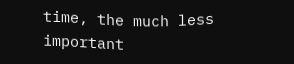time, the much less important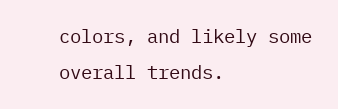colors, and likely some overall trends.